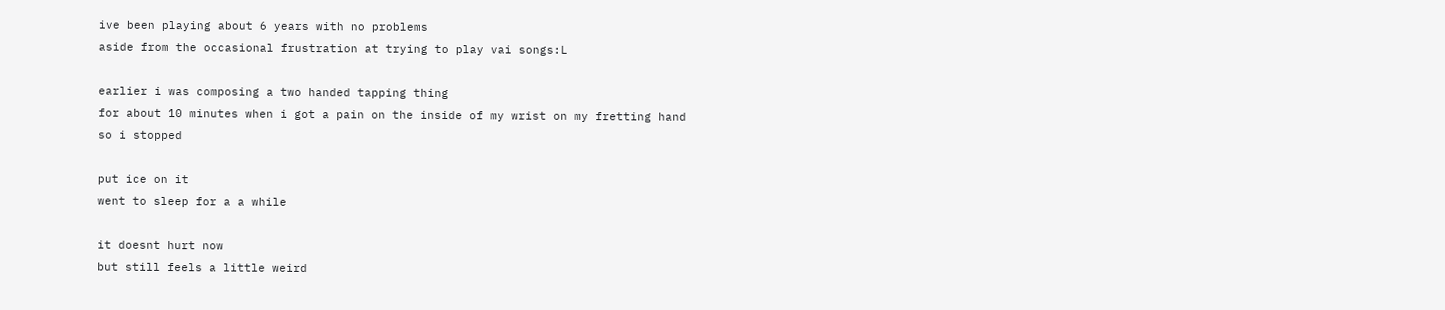ive been playing about 6 years with no problems
aside from the occasional frustration at trying to play vai songs:L

earlier i was composing a two handed tapping thing
for about 10 minutes when i got a pain on the inside of my wrist on my fretting hand
so i stopped

put ice on it
went to sleep for a a while

it doesnt hurt now
but still feels a little weird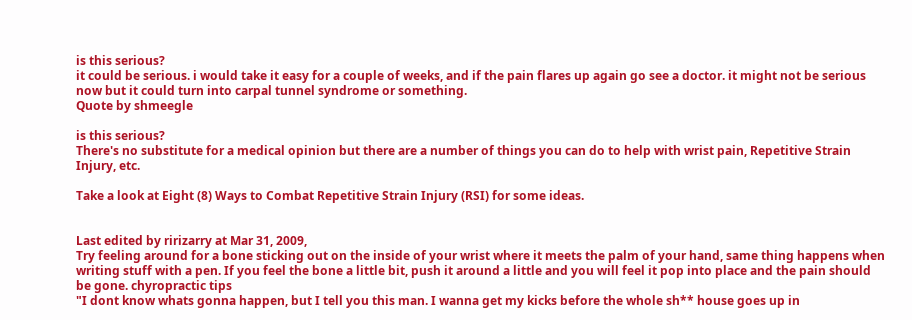is this serious?
it could be serious. i would take it easy for a couple of weeks, and if the pain flares up again go see a doctor. it might not be serious now but it could turn into carpal tunnel syndrome or something.
Quote by shmeegle

is this serious?
There's no substitute for a medical opinion but there are a number of things you can do to help with wrist pain, Repetitive Strain Injury, etc.

Take a look at Eight (8) Ways to Combat Repetitive Strain Injury (RSI) for some ideas.


Last edited by ririzarry at Mar 31, 2009,
Try feeling around for a bone sticking out on the inside of your wrist where it meets the palm of your hand, same thing happens when writing stuff with a pen. If you feel the bone a little bit, push it around a little and you will feel it pop into place and the pain should be gone. chyropractic tips
"I dont know whats gonna happen, but I tell you this man. I wanna get my kicks before the whole sh** house goes up in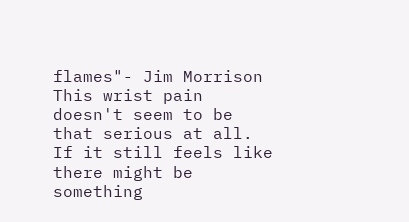flames"- Jim Morrison
This wrist pain doesn't seem to be that serious at all. If it still feels like there might be something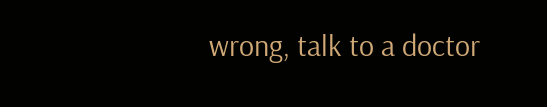wrong, talk to a doctor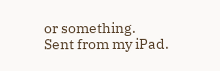or something.
Sent from my iPad.